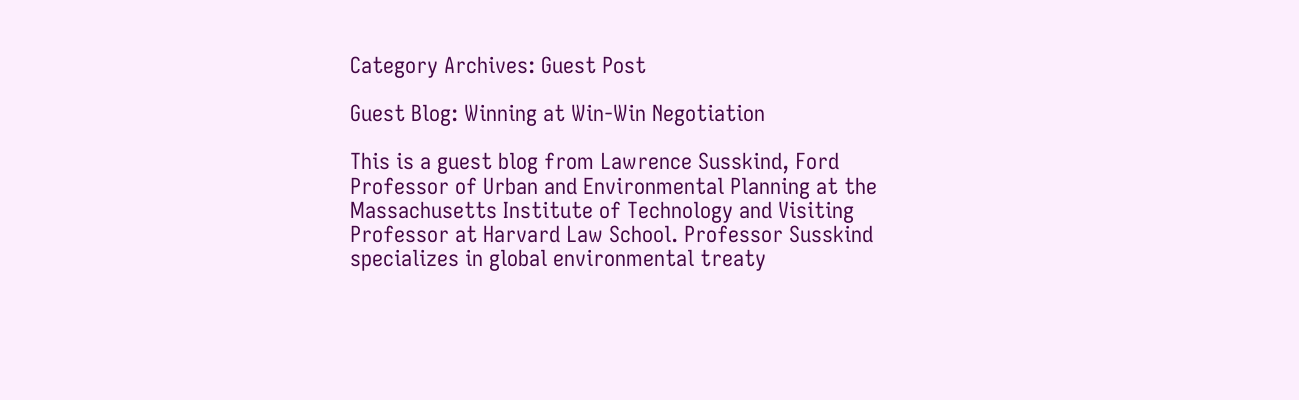Category Archives: Guest Post

Guest Blog: Winning at Win-Win Negotiation

This is a guest blog from Lawrence Susskind, Ford Professor of Urban and Environmental Planning at the Massachusetts Institute of Technology and Visiting Professor at Harvard Law School. Professor Susskind specializes in global environmental treaty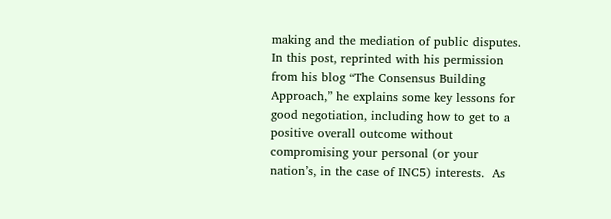making and the mediation of public disputes. In this post, reprinted with his permission from his blog “The Consensus Building Approach,” he explains some key lessons for good negotiation, including how to get to a positive overall outcome without compromising your personal (or your nation’s, in the case of INC5) interests.  As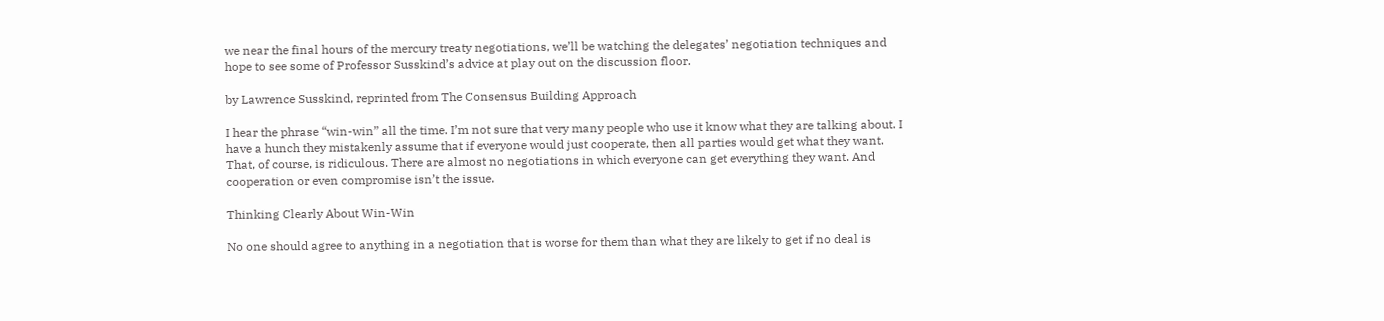we near the final hours of the mercury treaty negotiations, we’ll be watching the delegates’ negotiation techniques and hope to see some of Professor Susskind’s advice at play out on the discussion floor.

by Lawrence Susskind, reprinted from The Consensus Building Approach

I hear the phrase “win-win” all the time. I’m not sure that very many people who use it know what they are talking about. I have a hunch they mistakenly assume that if everyone would just cooperate, then all parties would get what they want. That, of course, is ridiculous. There are almost no negotiations in which everyone can get everything they want. And cooperation or even compromise isn’t the issue.

Thinking Clearly About Win-Win

No one should agree to anything in a negotiation that is worse for them than what they are likely to get if no deal is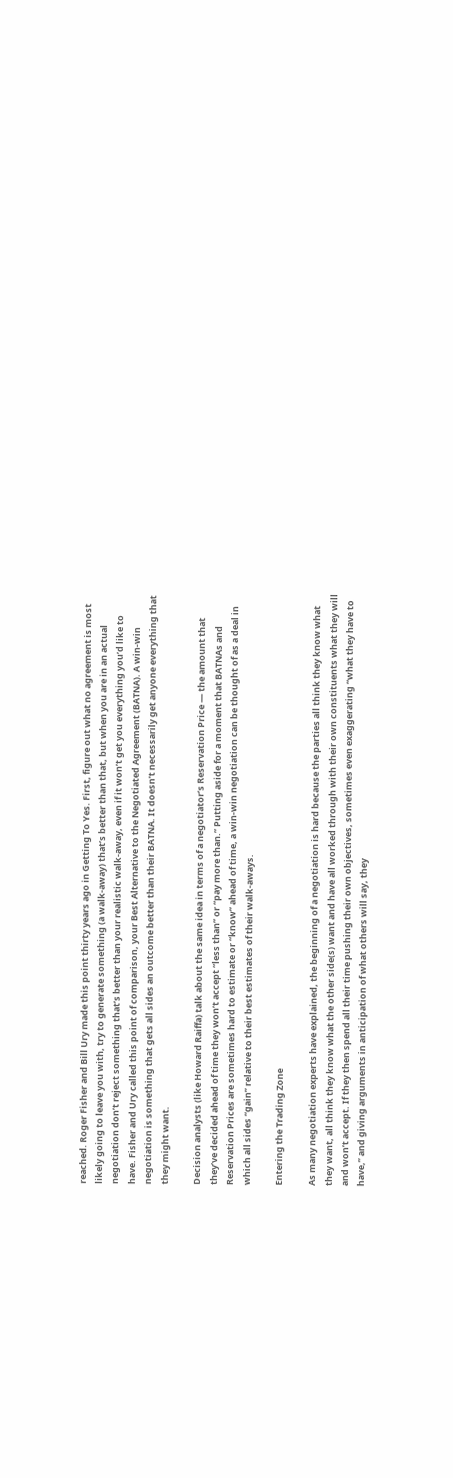reached. Roger Fisher and Bill Ury made this point thirty years ago in Getting To Yes. First, figure out what no agreement is most likely going to leave you with, try to generate something (a walk-away) that’s better than that, but when you are in an actual negotiation don’t reject something that’s better than your realistic walk-away, even if it won’t get you everything you’d like to have. Fisher and Ury called this point of comparison, your Best Alternative to the Negotiated Agreement (BATNA). A win-win negotiation is something that gets all sides an outcome better than their BATNA. It doesn’t necessarily get anyone everything that they might want.

Decision analysts (like Howard Raiffa) talk about the same idea in terms of a negotiator’s Reservation Price — the amount that they’ve decided ahead of time they won’t accept “less than” or “pay more than.” Putting aside for a moment that BATNAs and Reservation Prices are sometimes hard to estimate or “know” ahead of time, a win-win negotiation can be thought of as a deal in which all sides “gain” relative to their best estimates of their walk-aways.

Entering the Trading Zone

As many negotiation experts have explained, the beginning of a negotiation is hard because the parties all think they know what they want, all think they know what the other side(s) want and have all worked through with their own constituents what they will and won’t accept. If they then spend all their time pushing their own objectives, sometimes even exaggerating “what they have to have,” and giving arguments in anticipation of what others will say, they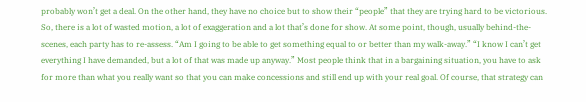probably won’t get a deal. On the other hand, they have no choice but to show their “people” that they are trying hard to be victorious. So, there is a lot of wasted motion, a lot of exaggeration and a lot that’s done for show. At some point, though, usually behind-the-scenes, each party has to re-assess. “Am I going to be able to get something equal to or better than my walk-away.” “I know I can’t get everything I have demanded, but a lot of that was made up anyway.” Most people think that in a bargaining situation, you have to ask for more than what you really want so that you can make concessions and still end up with your real goal. Of course, that strategy can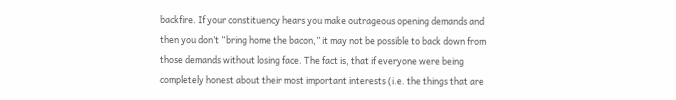backfire. If your constituency hears you make outrageous opening demands and then you don’t “bring home the bacon,” it may not be possible to back down from those demands without losing face. The fact is, that if everyone were being completely honest about their most important interests (i.e. the things that are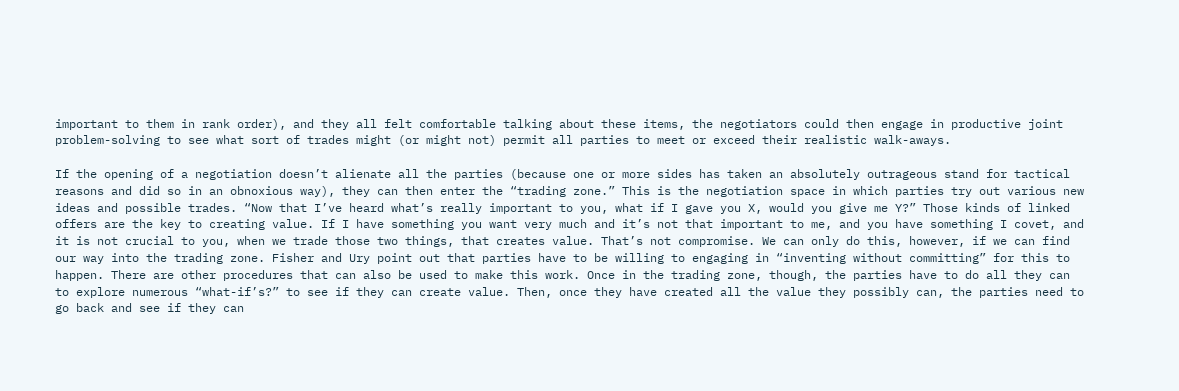important to them in rank order), and they all felt comfortable talking about these items, the negotiators could then engage in productive joint problem-solving to see what sort of trades might (or might not) permit all parties to meet or exceed their realistic walk-aways.

If the opening of a negotiation doesn’t alienate all the parties (because one or more sides has taken an absolutely outrageous stand for tactical reasons and did so in an obnoxious way), they can then enter the “trading zone.” This is the negotiation space in which parties try out various new ideas and possible trades. “Now that I’ve heard what’s really important to you, what if I gave you X, would you give me Y?” Those kinds of linked offers are the key to creating value. If I have something you want very much and it’s not that important to me, and you have something I covet, and it is not crucial to you, when we trade those two things, that creates value. That’s not compromise. We can only do this, however, if we can find our way into the trading zone. Fisher and Ury point out that parties have to be willing to engaging in “inventing without committing” for this to happen. There are other procedures that can also be used to make this work. Once in the trading zone, though, the parties have to do all they can to explore numerous “what-if’s?” to see if they can create value. Then, once they have created all the value they possibly can, the parties need to go back and see if they can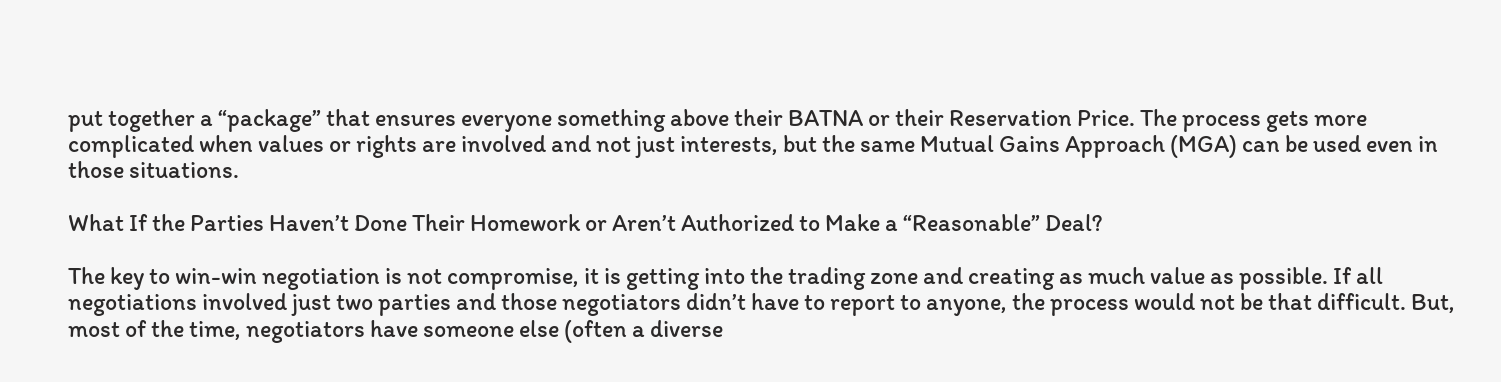put together a “package” that ensures everyone something above their BATNA or their Reservation Price. The process gets more complicated when values or rights are involved and not just interests, but the same Mutual Gains Approach (MGA) can be used even in those situations.

What If the Parties Haven’t Done Their Homework or Aren’t Authorized to Make a “Reasonable” Deal?

The key to win-win negotiation is not compromise, it is getting into the trading zone and creating as much value as possible. If all negotiations involved just two parties and those negotiators didn’t have to report to anyone, the process would not be that difficult. But, most of the time, negotiators have someone else (often a diverse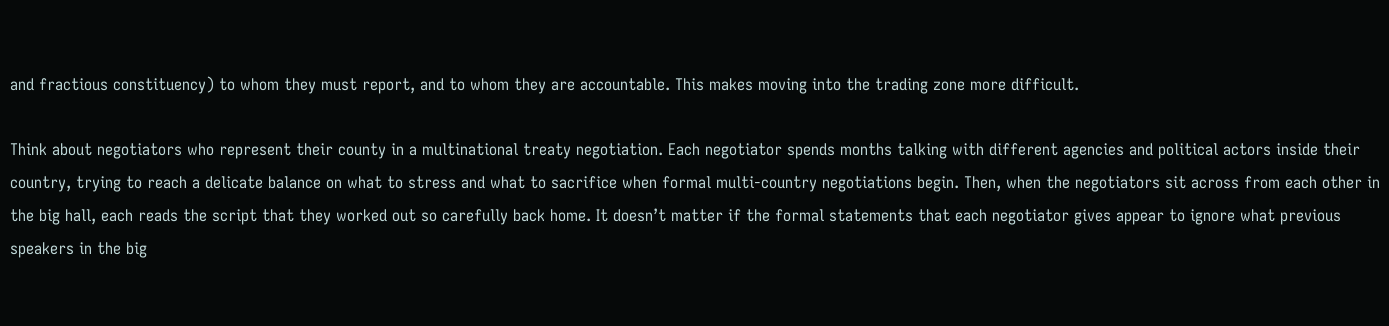and fractious constituency) to whom they must report, and to whom they are accountable. This makes moving into the trading zone more difficult.

Think about negotiators who represent their county in a multinational treaty negotiation. Each negotiator spends months talking with different agencies and political actors inside their country, trying to reach a delicate balance on what to stress and what to sacrifice when formal multi-country negotiations begin. Then, when the negotiators sit across from each other in the big hall, each reads the script that they worked out so carefully back home. It doesn’t matter if the formal statements that each negotiator gives appear to ignore what previous speakers in the big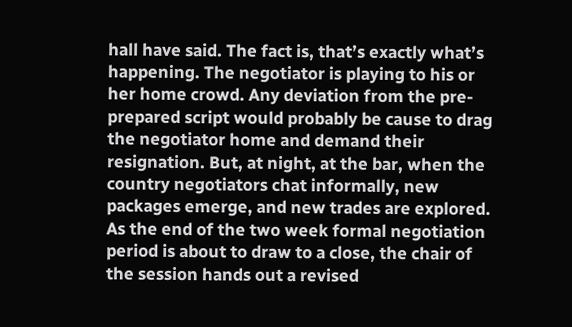hall have said. The fact is, that’s exactly what’s happening. The negotiator is playing to his or her home crowd. Any deviation from the pre-prepared script would probably be cause to drag the negotiator home and demand their resignation. But, at night, at the bar, when the country negotiators chat informally, new packages emerge, and new trades are explored. As the end of the two week formal negotiation period is about to draw to a close, the chair of the session hands out a revised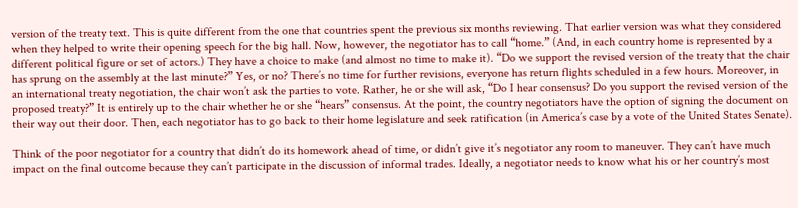version of the treaty text. This is quite different from the one that countries spent the previous six months reviewing. That earlier version was what they considered when they helped to write their opening speech for the big hall. Now, however, the negotiator has to call “home.” (And, in each country home is represented by a different political figure or set of actors.) They have a choice to make (and almost no time to make it). “Do we support the revised version of the treaty that the chair has sprung on the assembly at the last minute?” Yes, or no? There’s no time for further revisions, everyone has return flights scheduled in a few hours. Moreover, in an international treaty negotiation, the chair won’t ask the parties to vote. Rather, he or she will ask, “Do I hear consensus? Do you support the revised version of the proposed treaty?” It is entirely up to the chair whether he or she “hears” consensus. At the point, the country negotiators have the option of signing the document on their way out their door. Then, each negotiator has to go back to their home legislature and seek ratification (in America’s case by a vote of the United States Senate).

Think of the poor negotiator for a country that didn’t do its homework ahead of time, or didn’t give it’s negotiator any room to maneuver. They can’t have much impact on the final outcome because they can’t participate in the discussion of informal trades. Ideally, a negotiator needs to know what his or her country’s most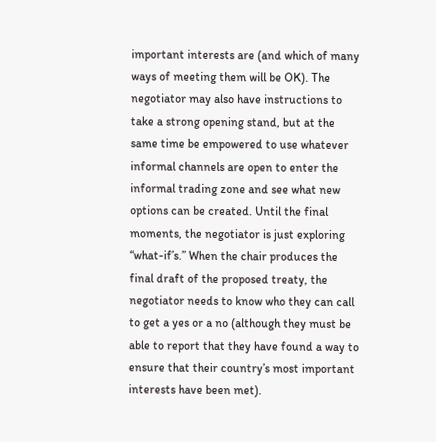important interests are (and which of many ways of meeting them will be OK). The negotiator may also have instructions to take a strong opening stand, but at the same time be empowered to use whatever informal channels are open to enter the informal trading zone and see what new options can be created. Until the final moments, the negotiator is just exploring “what-if’s.” When the chair produces the final draft of the proposed treaty, the negotiator needs to know who they can call to get a yes or a no (although they must be able to report that they have found a way to ensure that their country’s most important interests have been met).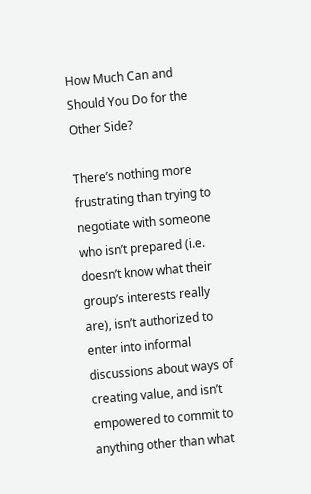How Much Can and Should You Do for the Other Side?

There’s nothing more frustrating than trying to negotiate with someone who isn’t prepared (i.e. doesn’t know what their group’s interests really are), isn’t authorized to enter into informal discussions about ways of creating value, and isn’t empowered to commit to anything other than what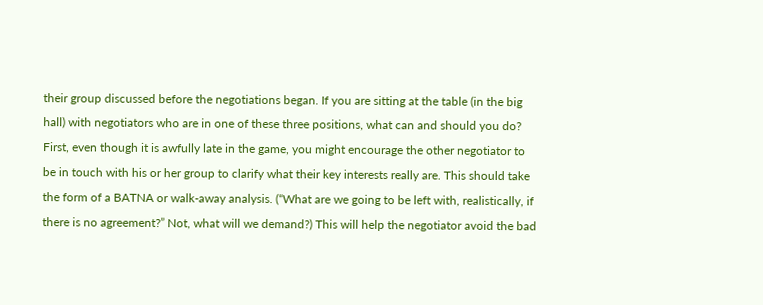their group discussed before the negotiations began. If you are sitting at the table (in the big hall) with negotiators who are in one of these three positions, what can and should you do? First, even though it is awfully late in the game, you might encourage the other negotiator to be in touch with his or her group to clarify what their key interests really are. This should take the form of a BATNA or walk-away analysis. (“What are we going to be left with, realistically, if there is no agreement?” Not, what will we demand?) This will help the negotiator avoid the bad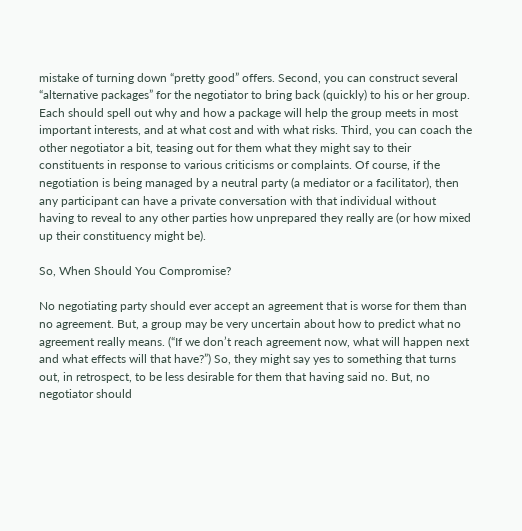mistake of turning down “pretty good” offers. Second, you can construct several “alternative packages” for the negotiator to bring back (quickly) to his or her group. Each should spell out why and how a package will help the group meets in most important interests, and at what cost and with what risks. Third, you can coach the other negotiator a bit, teasing out for them what they might say to their constituents in response to various criticisms or complaints. Of course, if the negotiation is being managed by a neutral party (a mediator or a facilitator), then any participant can have a private conversation with that individual without having to reveal to any other parties how unprepared they really are (or how mixed up their constituency might be).

So, When Should You Compromise?

No negotiating party should ever accept an agreement that is worse for them than no agreement. But, a group may be very uncertain about how to predict what no agreement really means. (“If we don’t reach agreement now, what will happen next and what effects will that have?”) So, they might say yes to something that turns out, in retrospect, to be less desirable for them that having said no. But, no negotiator should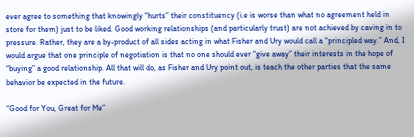ever agree to something that knowingly “hurts” their constituency (i.e is worse than what no agreement held in store for them) just to be liked. Good working relationships (and particularly trust) are not achieved by caving in to pressure. Rather, they are a by-product of all sides acting in what Fisher and Ury would call a “principled way.” And, I would argue that one principle of negotiation is that no one should ever “give away” their interests in the hope of “buying” a good relationship. All that will do, as Fisher and Ury point out, is teach the other parties that the same behavior be expected in the future.

“Good for You, Great for Me”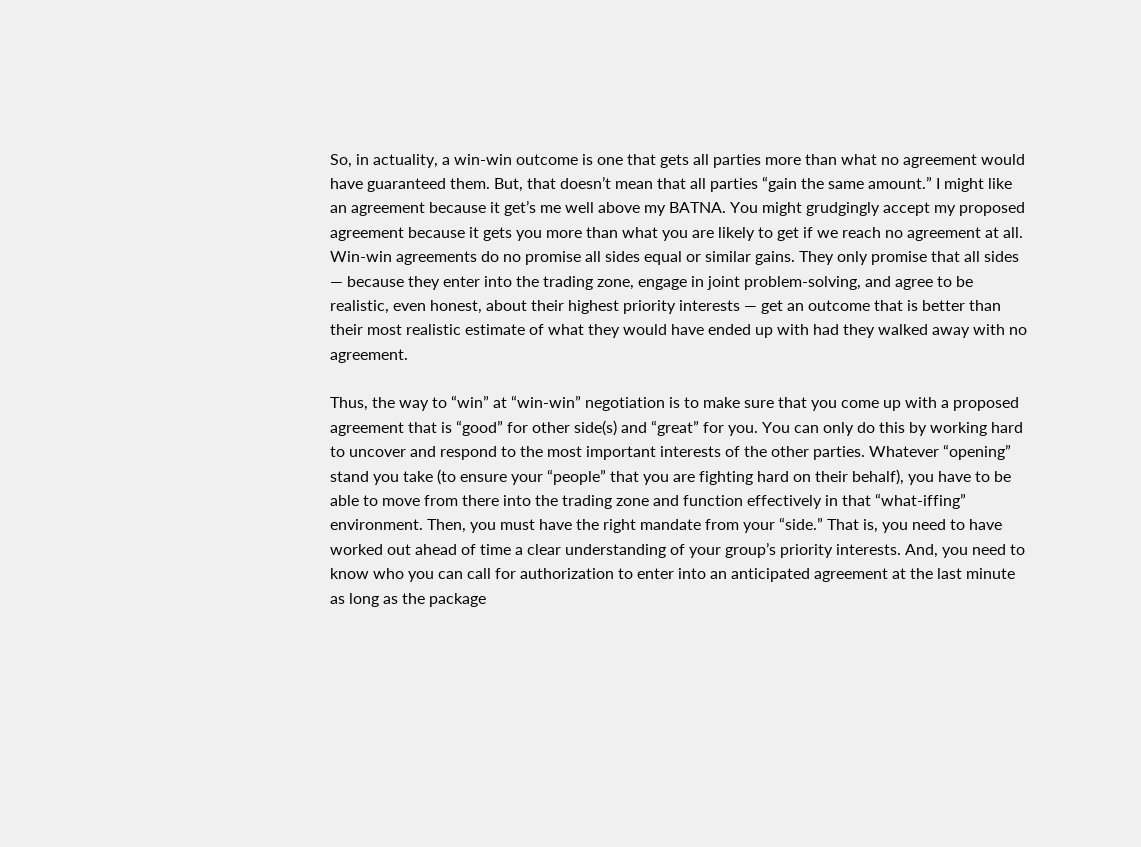So, in actuality, a win-win outcome is one that gets all parties more than what no agreement would have guaranteed them. But, that doesn’t mean that all parties “gain the same amount.” I might like an agreement because it get’s me well above my BATNA. You might grudgingly accept my proposed agreement because it gets you more than what you are likely to get if we reach no agreement at all. Win-win agreements do no promise all sides equal or similar gains. They only promise that all sides — because they enter into the trading zone, engage in joint problem-solving, and agree to be realistic, even honest, about their highest priority interests — get an outcome that is better than their most realistic estimate of what they would have ended up with had they walked away with no agreement.

Thus, the way to “win” at “win-win” negotiation is to make sure that you come up with a proposed agreement that is “good” for other side(s) and “great” for you. You can only do this by working hard to uncover and respond to the most important interests of the other parties. Whatever “opening” stand you take (to ensure your “people” that you are fighting hard on their behalf), you have to be able to move from there into the trading zone and function effectively in that “what-iffing” environment. Then, you must have the right mandate from your “side.” That is, you need to have worked out ahead of time a clear understanding of your group’s priority interests. And, you need to know who you can call for authorization to enter into an anticipated agreement at the last minute as long as the package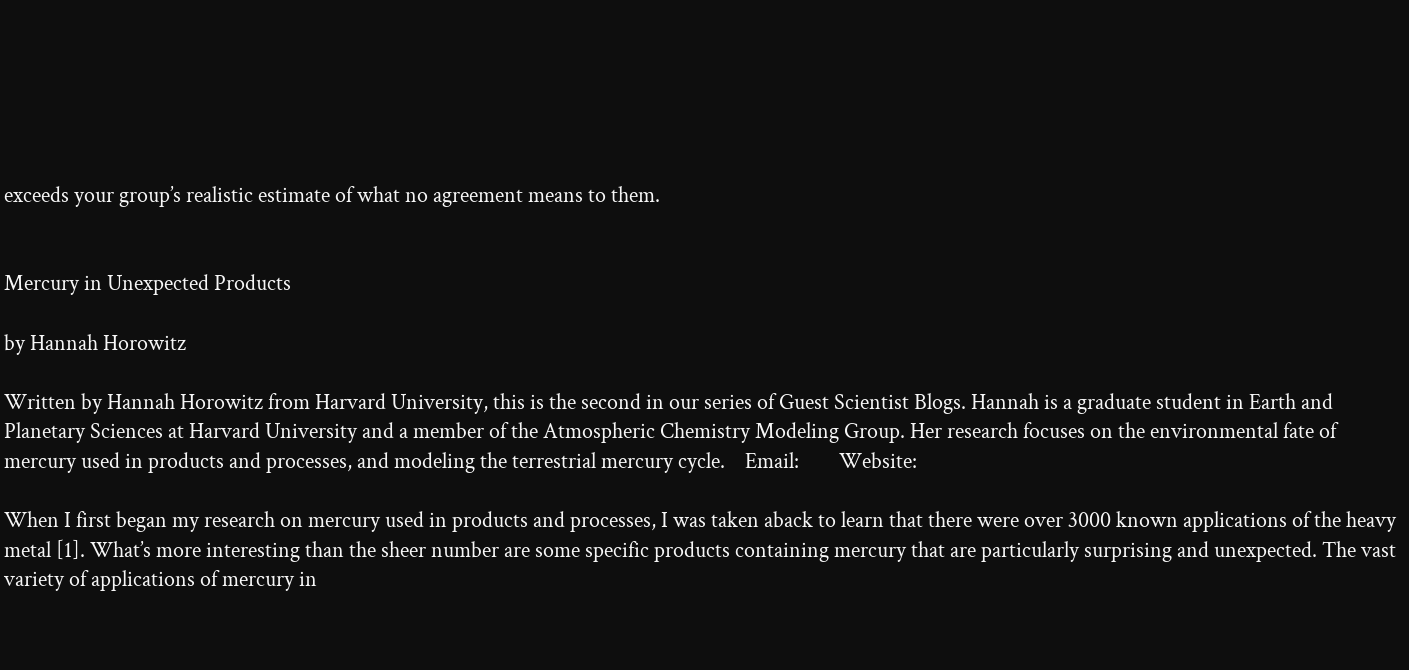exceeds your group’s realistic estimate of what no agreement means to them.


Mercury in Unexpected Products

by Hannah Horowitz

Written by Hannah Horowitz from Harvard University, this is the second in our series of Guest Scientist Blogs. Hannah is a graduate student in Earth and Planetary Sciences at Harvard University and a member of the Atmospheric Chemistry Modeling Group. Her research focuses on the environmental fate of mercury used in products and processes, and modeling the terrestrial mercury cycle.    Email:        Website:

When I first began my research on mercury used in products and processes, I was taken aback to learn that there were over 3000 known applications of the heavy metal [1]. What’s more interesting than the sheer number are some specific products containing mercury that are particularly surprising and unexpected. The vast variety of applications of mercury in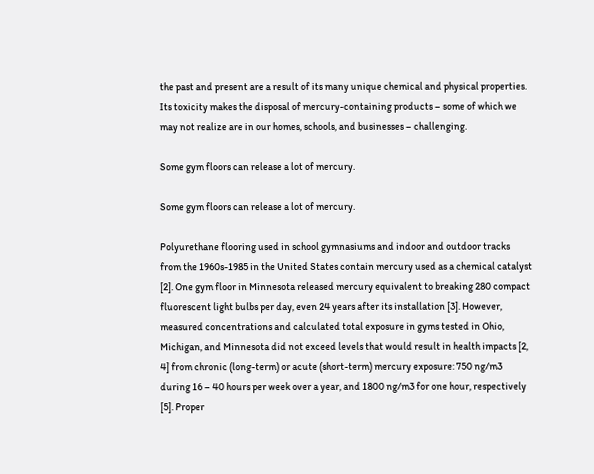the past and present are a result of its many unique chemical and physical properties. Its toxicity makes the disposal of mercury-containing products – some of which we may not realize are in our homes, schools, and businesses – challenging.

Some gym floors can release a lot of mercury.

Some gym floors can release a lot of mercury.

Polyurethane flooring used in school gymnasiums and indoor and outdoor tracks from the 1960s-1985 in the United States contain mercury used as a chemical catalyst [2]. One gym floor in Minnesota released mercury equivalent to breaking 280 compact fluorescent light bulbs per day, even 24 years after its installation [3]. However, measured concentrations and calculated total exposure in gyms tested in Ohio, Michigan, and Minnesota did not exceed levels that would result in health impacts [2, 4] from chronic (long-term) or acute (short-term) mercury exposure: 750 ng/m3 during 16 – 40 hours per week over a year, and 1800 ng/m3 for one hour, respectively [5]. Proper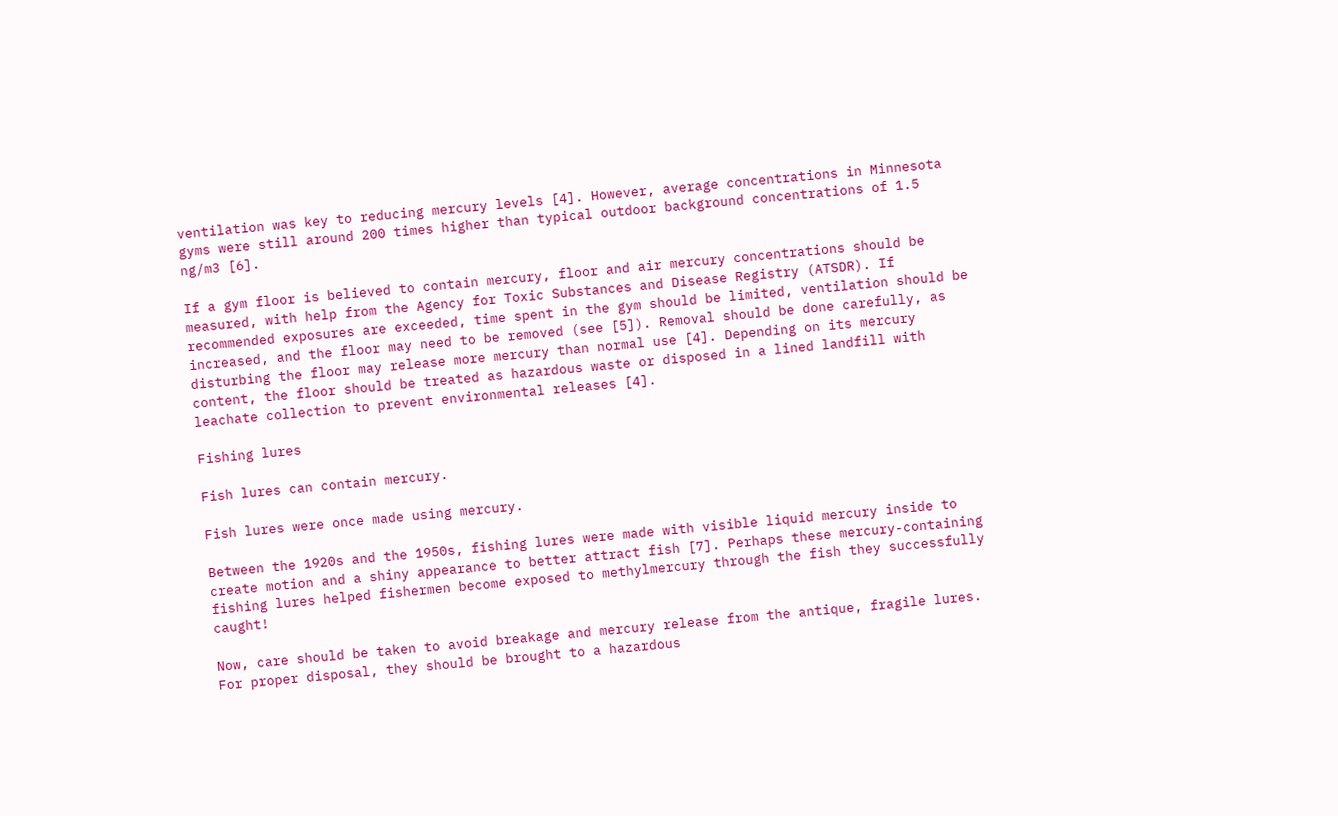ventilation was key to reducing mercury levels [4]. However, average concentrations in Minnesota gyms were still around 200 times higher than typical outdoor background concentrations of 1.5 ng/m3 [6].

If a gym floor is believed to contain mercury, floor and air mercury concentrations should be measured, with help from the Agency for Toxic Substances and Disease Registry (ATSDR). If recommended exposures are exceeded, time spent in the gym should be limited, ventilation should be increased, and the floor may need to be removed (see [5]). Removal should be done carefully, as disturbing the floor may release more mercury than normal use [4]. Depending on its mercury content, the floor should be treated as hazardous waste or disposed in a lined landfill with leachate collection to prevent environmental releases [4].

Fishing lures

Fish lures can contain mercury.

Fish lures were once made using mercury.

Between the 1920s and the 1950s, fishing lures were made with visible liquid mercury inside to create motion and a shiny appearance to better attract fish [7]. Perhaps these mercury-containing fishing lures helped fishermen become exposed to methylmercury through the fish they successfully caught!

Now, care should be taken to avoid breakage and mercury release from the antique, fragile lures. For proper disposal, they should be brought to a hazardous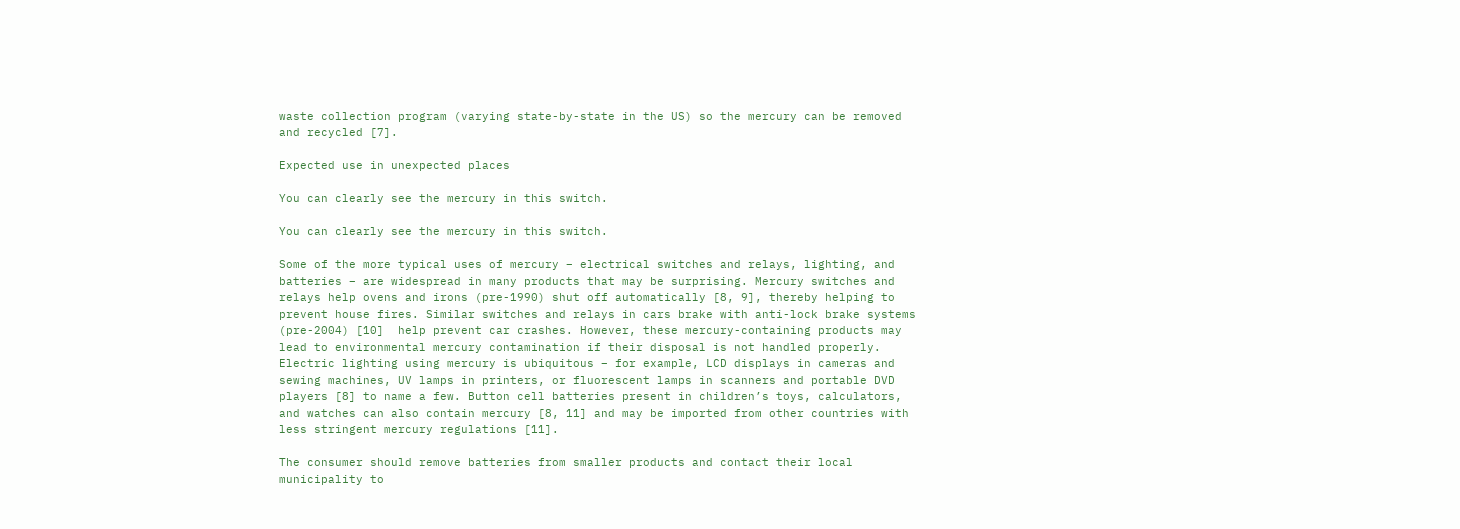waste collection program (varying state-by-state in the US) so the mercury can be removed and recycled [7].

Expected use in unexpected places

You can clearly see the mercury in this switch.

You can clearly see the mercury in this switch.

Some of the more typical uses of mercury – electrical switches and relays, lighting, and batteries – are widespread in many products that may be surprising. Mercury switches and relays help ovens and irons (pre-1990) shut off automatically [8, 9], thereby helping to prevent house fires. Similar switches and relays in cars brake with anti-lock brake systems (pre-2004) [10]  help prevent car crashes. However, these mercury-containing products may lead to environmental mercury contamination if their disposal is not handled properly. Electric lighting using mercury is ubiquitous – for example, LCD displays in cameras and sewing machines, UV lamps in printers, or fluorescent lamps in scanners and portable DVD players [8] to name a few. Button cell batteries present in children’s toys, calculators, and watches can also contain mercury [8, 11] and may be imported from other countries with less stringent mercury regulations [11].

The consumer should remove batteries from smaller products and contact their local municipality to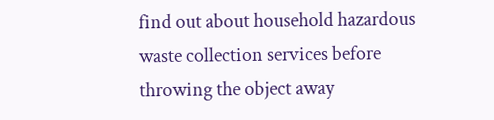find out about household hazardous waste collection services before throwing the object away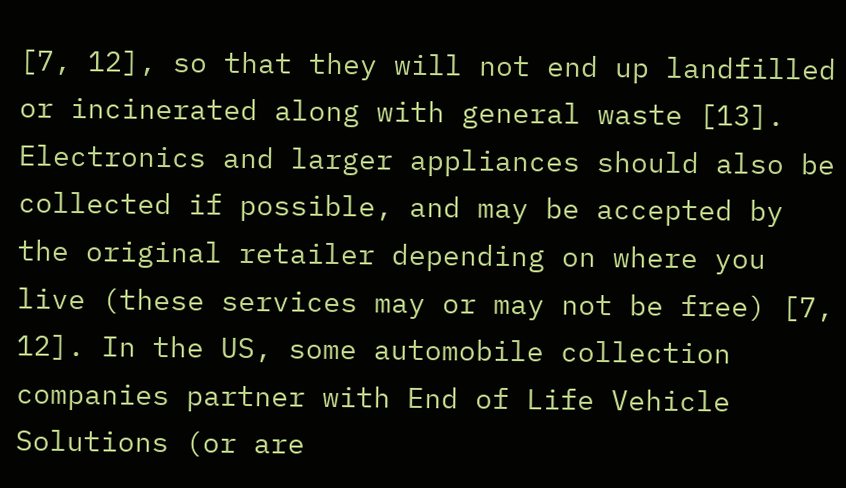[7, 12], so that they will not end up landfilled or incinerated along with general waste [13]. Electronics and larger appliances should also be collected if possible, and may be accepted by the original retailer depending on where you live (these services may or may not be free) [7, 12]. In the US, some automobile collection companies partner with End of Life Vehicle Solutions (or are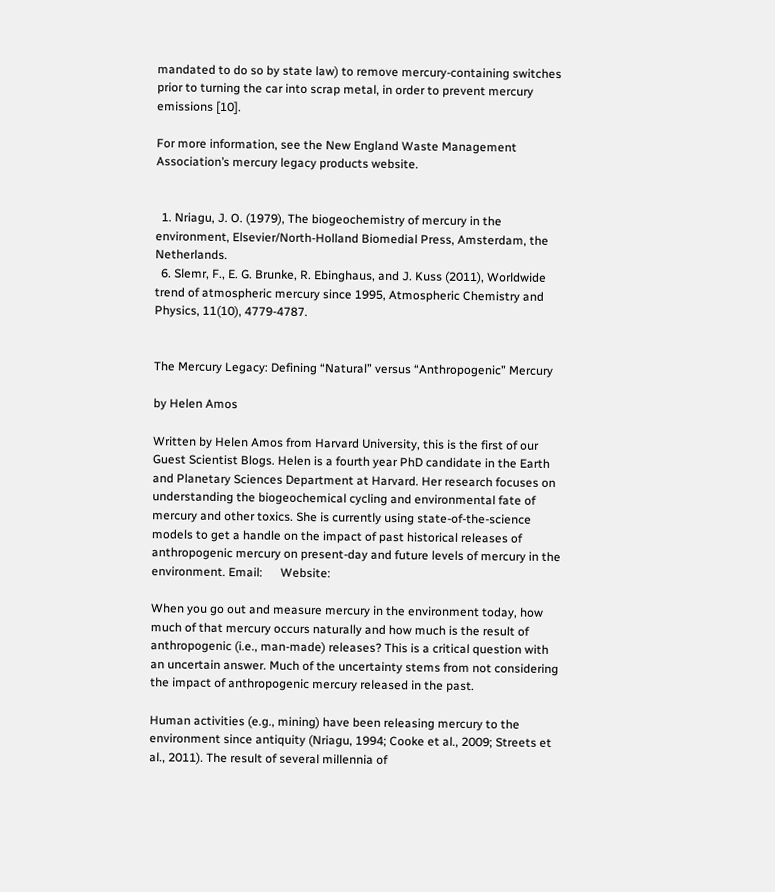mandated to do so by state law) to remove mercury-containing switches prior to turning the car into scrap metal, in order to prevent mercury emissions [10].

For more information, see the New England Waste Management Association’s mercury legacy products website.


  1. Nriagu, J. O. (1979), The biogeochemistry of mercury in the environment, Elsevier/North-Holland Biomedial Press, Amsterdam, the Netherlands.
  6. Slemr, F., E. G. Brunke, R. Ebinghaus, and J. Kuss (2011), Worldwide trend of atmospheric mercury since 1995, Atmospheric Chemistry and Physics, 11(10), 4779-4787.


The Mercury Legacy: Defining “Natural” versus “Anthropogenic” Mercury

by Helen Amos

Written by Helen Amos from Harvard University, this is the first of our Guest Scientist Blogs. Helen is a fourth year PhD candidate in the Earth and Planetary Sciences Department at Harvard. Her research focuses on understanding the biogeochemical cycling and environmental fate of mercury and other toxics. She is currently using state-of-the-science models to get a handle on the impact of past historical releases of anthropogenic mercury on present-day and future levels of mercury in the environment. Email:      Website:

When you go out and measure mercury in the environment today, how much of that mercury occurs naturally and how much is the result of anthropogenic (i.e., man-made) releases? This is a critical question with an uncertain answer. Much of the uncertainty stems from not considering the impact of anthropogenic mercury released in the past.

Human activities (e.g., mining) have been releasing mercury to the environment since antiquity (Nriagu, 1994; Cooke et al., 2009; Streets et al., 2011). The result of several millennia of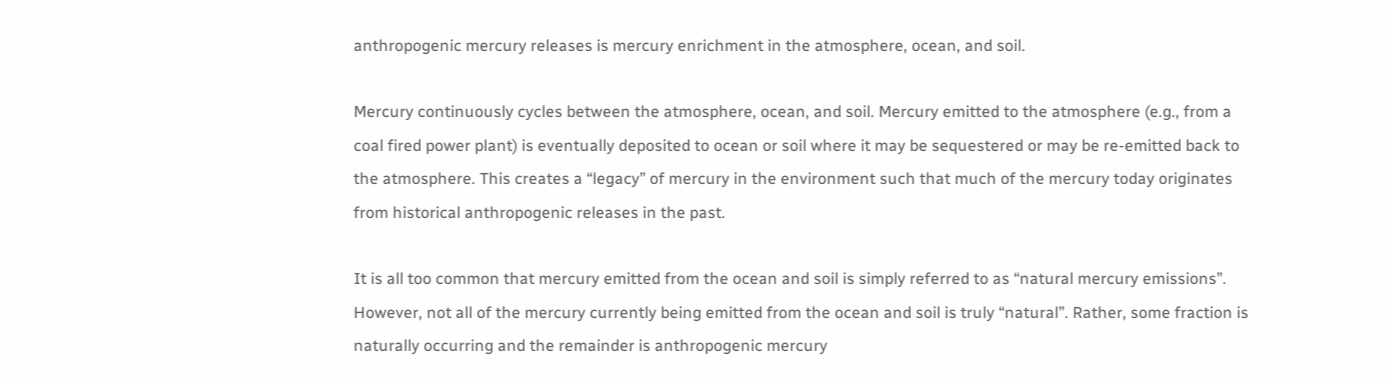anthropogenic mercury releases is mercury enrichment in the atmosphere, ocean, and soil.

Mercury continuously cycles between the atmosphere, ocean, and soil. Mercury emitted to the atmosphere (e.g., from a coal fired power plant) is eventually deposited to ocean or soil where it may be sequestered or may be re-emitted back to the atmosphere. This creates a “legacy” of mercury in the environment such that much of the mercury today originates from historical anthropogenic releases in the past.

It is all too common that mercury emitted from the ocean and soil is simply referred to as “natural mercury emissions”. However, not all of the mercury currently being emitted from the ocean and soil is truly “natural”. Rather, some fraction is naturally occurring and the remainder is anthropogenic mercury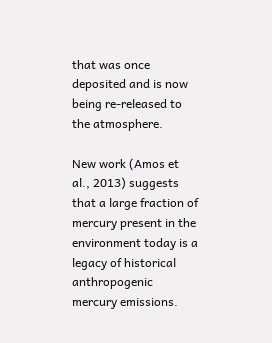that was once deposited and is now being re-released to the atmosphere.

New work (Amos et al., 2013) suggests that a large fraction of mercury present in the environment today is a legacy of historical anthropogenic mercury emissions.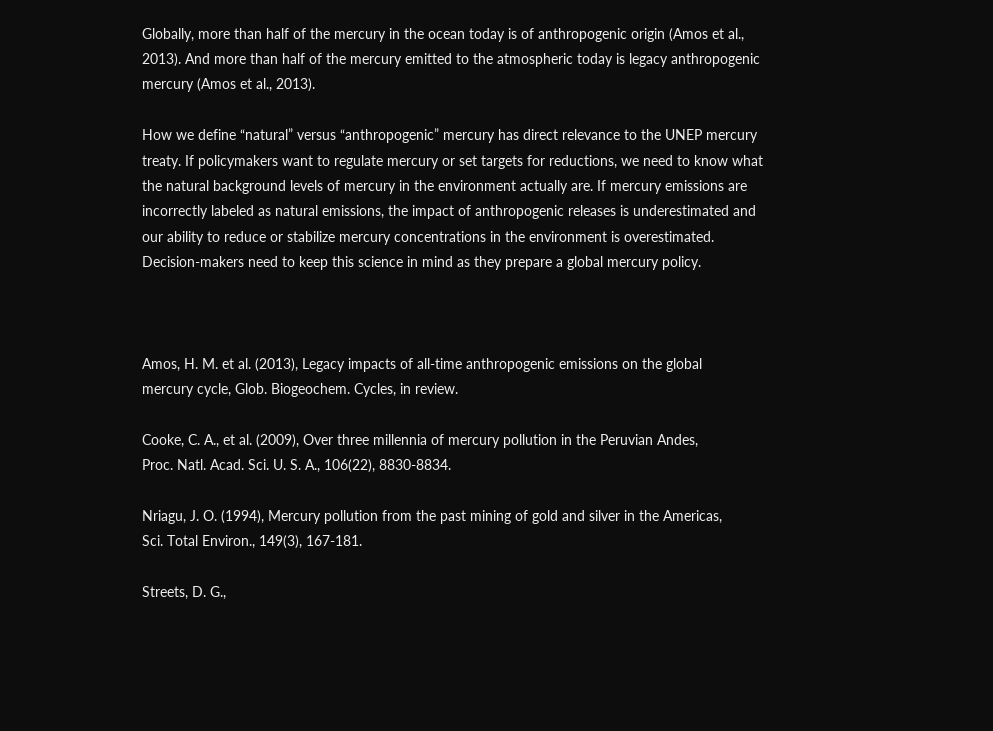Globally, more than half of the mercury in the ocean today is of anthropogenic origin (Amos et al., 2013). And more than half of the mercury emitted to the atmospheric today is legacy anthropogenic mercury (Amos et al., 2013).

How we define “natural” versus “anthropogenic” mercury has direct relevance to the UNEP mercury treaty. If policymakers want to regulate mercury or set targets for reductions, we need to know what the natural background levels of mercury in the environment actually are. If mercury emissions are incorrectly labeled as natural emissions, the impact of anthropogenic releases is underestimated and our ability to reduce or stabilize mercury concentrations in the environment is overestimated. Decision-makers need to keep this science in mind as they prepare a global mercury policy.



Amos, H. M. et al. (2013), Legacy impacts of all-time anthropogenic emissions on the global             mercury cycle, Glob. Biogeochem. Cycles, in review.

Cooke, C. A., et al. (2009), Over three millennia of mercury pollution in the Peruvian Andes,             Proc. Natl. Acad. Sci. U. S. A., 106(22), 8830-8834.

Nriagu, J. O. (1994), Mercury pollution from the past mining of gold and silver in the Americas,             Sci. Total Environ., 149(3), 167-181.

Streets, D. G.,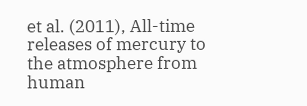et al. (2011), All-time releases of mercury to the atmosphere from human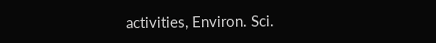activities, Environ. Sci.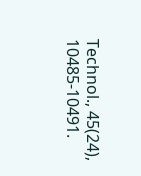Technol., 45(24), 10485-10491.